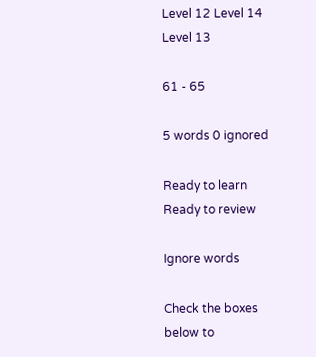Level 12 Level 14
Level 13

61 - 65

5 words 0 ignored

Ready to learn       Ready to review

Ignore words

Check the boxes below to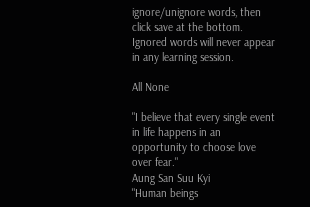ignore/unignore words, then click save at the bottom. Ignored words will never appear in any learning session.

All None

"I believe that every single event in life happens in an opportunity to choose love over fear."
Aung San Suu Kyi
"Human beings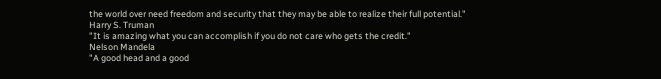the world over need freedom and security that they may be able to realize their full potential."
Harry S. Truman
"It is amazing what you can accomplish if you do not care who gets the credit."
Nelson Mandela
"A good head and a good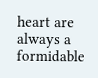heart are always a formidable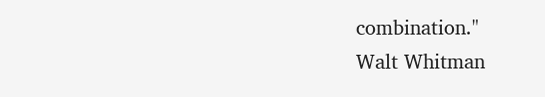combination."
Walt Whitman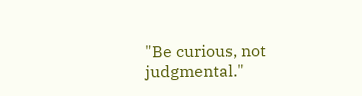"Be curious, not judgmental."